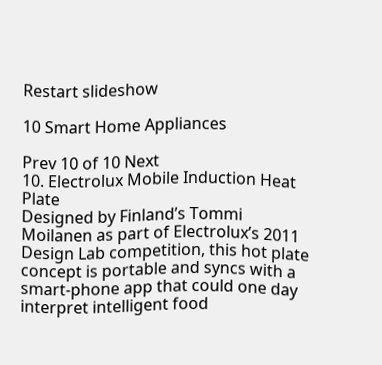Restart slideshow

10 Smart Home Appliances

Prev 10 of 10 Next
10. Electrolux Mobile Induction Heat Plate
Designed by Finland’s Tommi Moilanen as part of Electrolux’s 2011 Design Lab competition, this hot plate concept is portable and syncs with a smart-phone app that could one day interpret intelligent food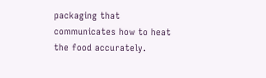packaging that communicates how to heat the food accurately.